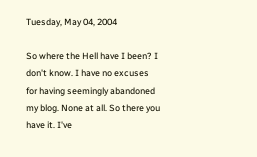Tuesday, May 04, 2004

So where the Hell have I been? I don't know. I have no excuses for having seemingly abandoned my blog. None at all. So there you have it. I've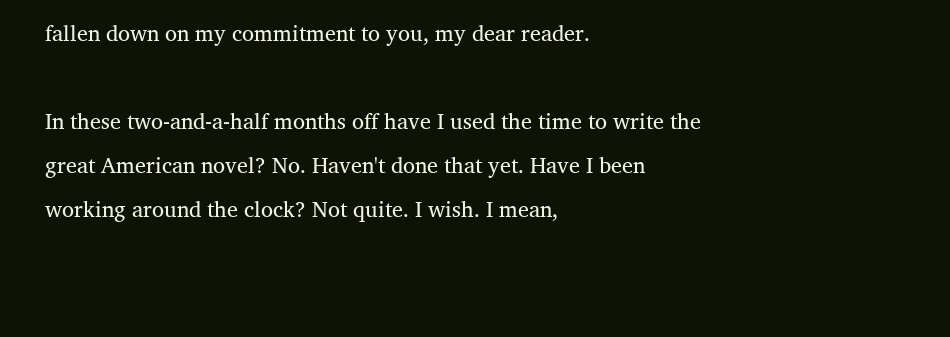fallen down on my commitment to you, my dear reader.

In these two-and-a-half months off have I used the time to write the great American novel? No. Haven't done that yet. Have I been working around the clock? Not quite. I wish. I mean,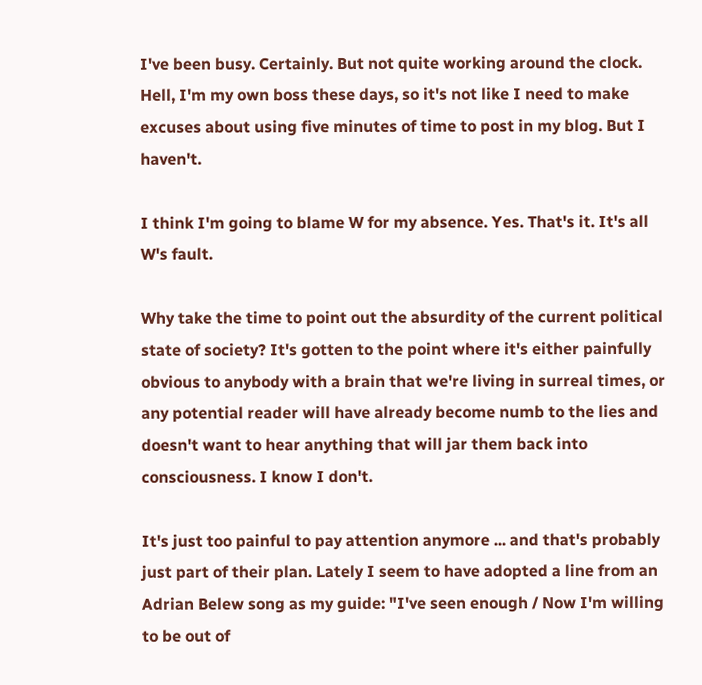I've been busy. Certainly. But not quite working around the clock. Hell, I'm my own boss these days, so it's not like I need to make excuses about using five minutes of time to post in my blog. But I haven't.

I think I'm going to blame W for my absence. Yes. That's it. It's all W's fault.

Why take the time to point out the absurdity of the current political state of society? It's gotten to the point where it's either painfully obvious to anybody with a brain that we're living in surreal times, or any potential reader will have already become numb to the lies and doesn't want to hear anything that will jar them back into consciousness. I know I don't.

It's just too painful to pay attention anymore ... and that's probably just part of their plan. Lately I seem to have adopted a line from an Adrian Belew song as my guide: "I've seen enough / Now I'm willing to be out of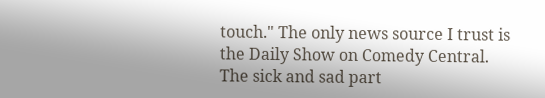touch." The only news source I trust is the Daily Show on Comedy Central. The sick and sad part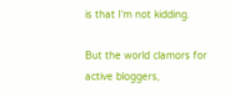is that I'm not kidding.

But the world clamors for active bloggers,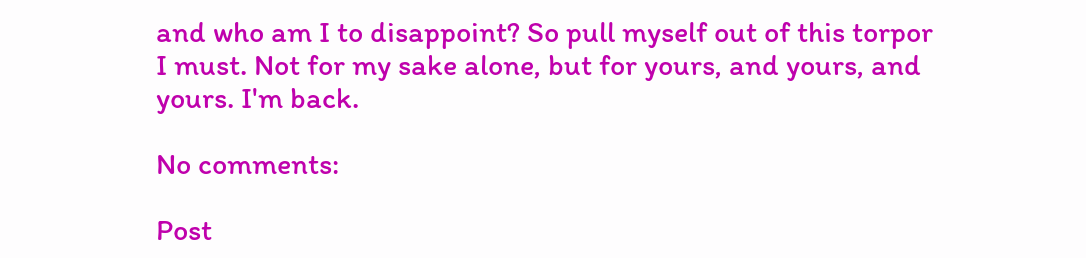and who am I to disappoint? So pull myself out of this torpor I must. Not for my sake alone, but for yours, and yours, and yours. I'm back.

No comments:

Post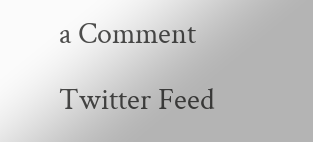a Comment

Twitter Feed